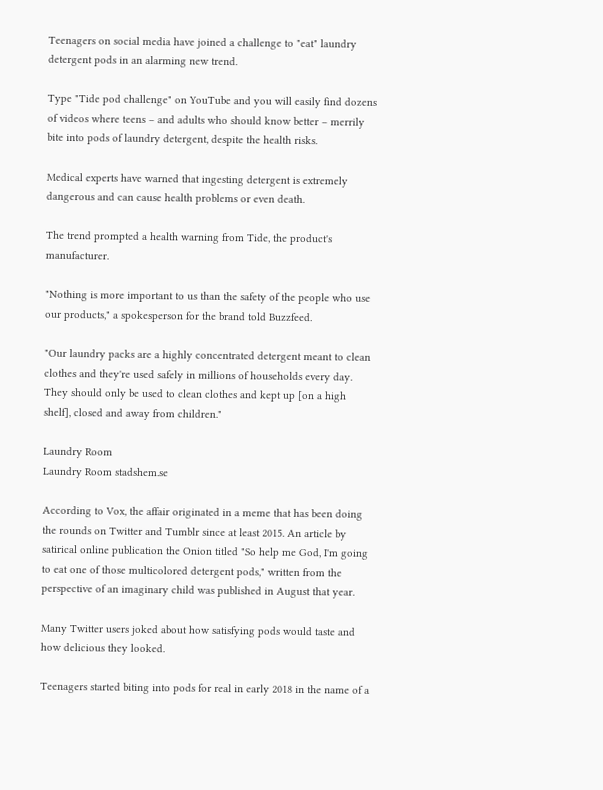Teenagers on social media have joined a challenge to "eat" laundry detergent pods in an alarming new trend.

Type "Tide pod challenge" on YouTube and you will easily find dozens of videos where teens – and adults who should know better – merrily bite into pods of laundry detergent, despite the health risks.

Medical experts have warned that ingesting detergent is extremely dangerous and can cause health problems or even death.

The trend prompted a health warning from Tide, the product's manufacturer.

"Nothing is more important to us than the safety of the people who use our products," a spokesperson for the brand told Buzzfeed.

"Our laundry packs are a highly concentrated detergent meant to clean clothes and they're used safely in millions of households every day. They should only be used to clean clothes and kept up [on a high shelf], closed and away from children."

Laundry Room
Laundry Room stadshem.se

According to Vox, the affair originated in a meme that has been doing the rounds on Twitter and Tumblr since at least 2015. An article by satirical online publication the Onion titled "So help me God, I'm going to eat one of those multicolored detergent pods," written from the perspective of an imaginary child was published in August that year.

Many Twitter users joked about how satisfying pods would taste and how delicious they looked.

Teenagers started biting into pods for real in early 2018 in the name of a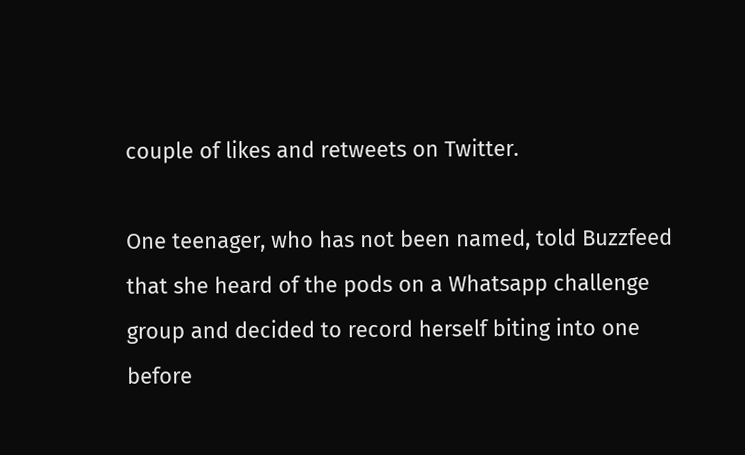couple of likes and retweets on Twitter.

One teenager, who has not been named, told Buzzfeed that she heard of the pods on a Whatsapp challenge group and decided to record herself biting into one before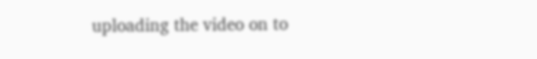uploading the video on to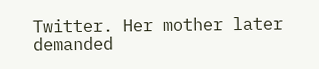Twitter. Her mother later demanded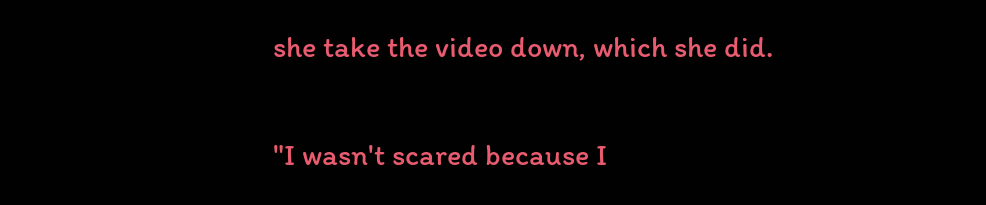she take the video down, which she did.

"I wasn't scared because I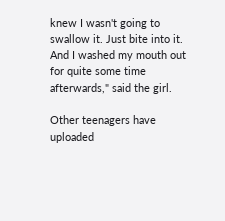knew I wasn't going to swallow it. Just bite into it. And I washed my mouth out for quite some time afterwards," said the girl.

Other teenagers have uploaded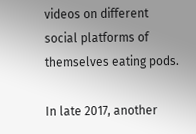videos on different social platforms of themselves eating pods.

In late 2017, another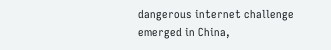dangerous internet challenge emerged in China,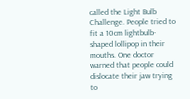called the Light Bulb Challenge. People tried to fit a 10cm lightbulb-shaped lollipop in their mouths. One doctor warned that people could dislocate their jaw trying to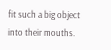fit such a big object into their mouths.